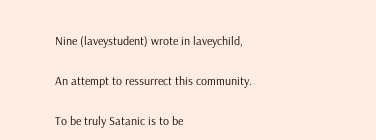Nine (laveystudent) wrote in laveychild,

An attempt to ressurrect this community.

To be truly Satanic is to be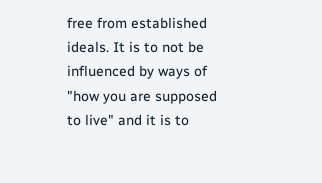free from established ideals. It is to not be influenced by ways of "how you are supposed to live" and it is to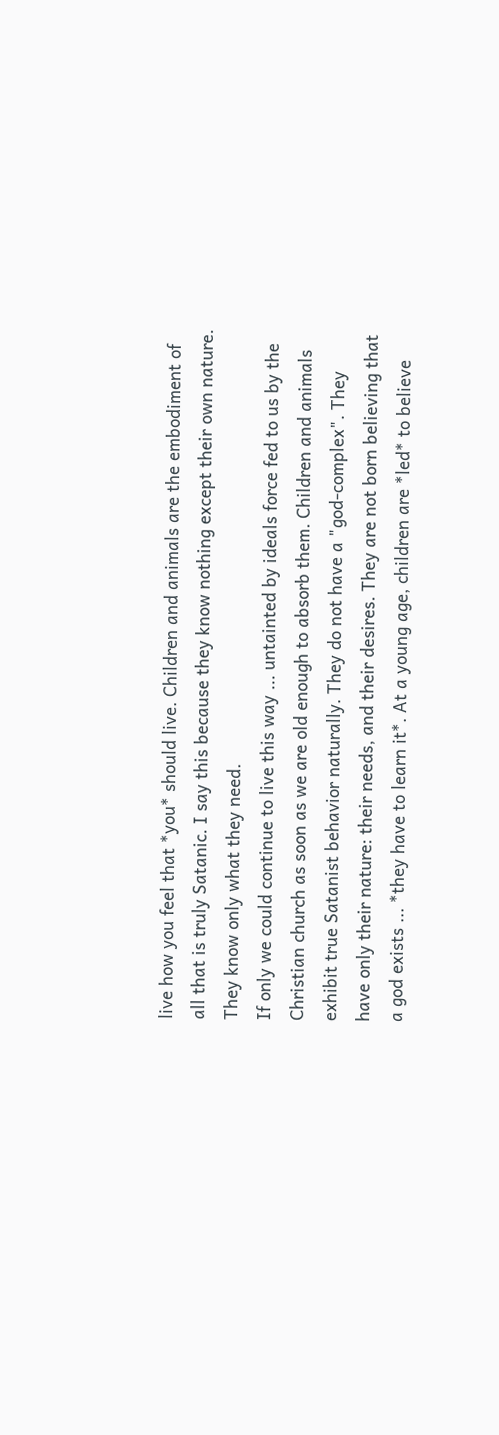live how you feel that *you* should live. Children and animals are the embodiment of all that is truly Satanic. I say this because they know nothing except their own nature. They know only what they need.
If only we could continue to live this way ... untainted by ideals force fed to us by the Christian church as soon as we are old enough to absorb them. Children and animals exhibit true Satanist behavior naturally. They do not have a "god-complex". They have only their nature: their needs, and their desires. They are not born believing that a god exists ... *they have to learn it*. At a young age, children are *led* to believe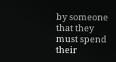by someone that they must spend their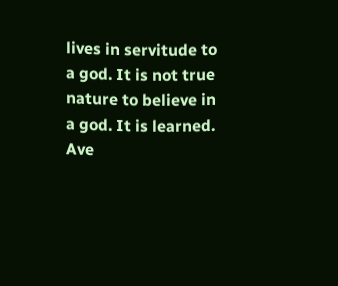lives in servitude to a god. It is not true nature to believe in a god. It is learned.
Ave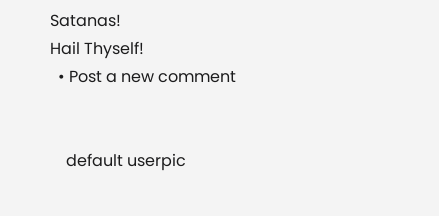Satanas!
Hail Thyself!
  • Post a new comment


    default userpic